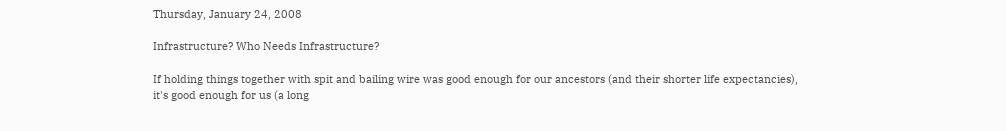Thursday, January 24, 2008

Infrastructure? Who Needs Infrastructure?

If holding things together with spit and bailing wire was good enough for our ancestors (and their shorter life expectancies), it's good enough for us (a long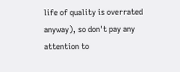life of quality is overrated anyway), so don't pay any attention to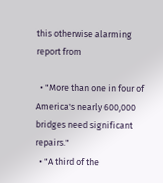this otherwise alarming report from

  • "More than one in four of America's nearly 600,000 bridges need significant repairs."
  • "A third of the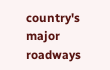country's major roadways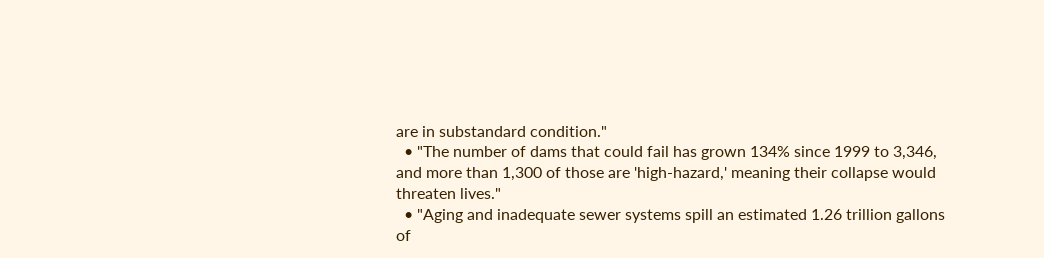are in substandard condition."
  • "The number of dams that could fail has grown 134% since 1999 to 3,346, and more than 1,300 of those are 'high-hazard,' meaning their collapse would threaten lives."
  • "Aging and inadequate sewer systems spill an estimated 1.26 trillion gallons of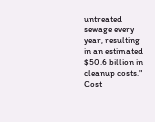untreated sewage every year, resulting in an estimated $50.6 billion in cleanup costs."
Cost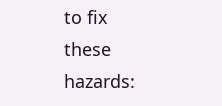to fix these hazards: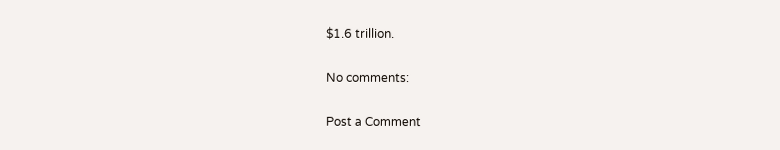$1.6 trillion.

No comments:

Post a Comment